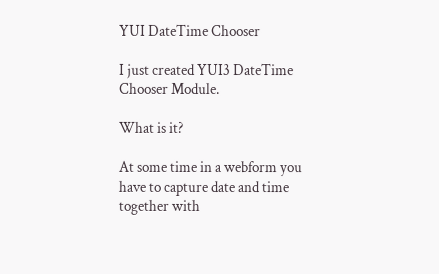YUI DateTime Chooser

I just created YUI3 DateTime Chooser Module.

What is it?

At some time in a webform you have to capture date and time together with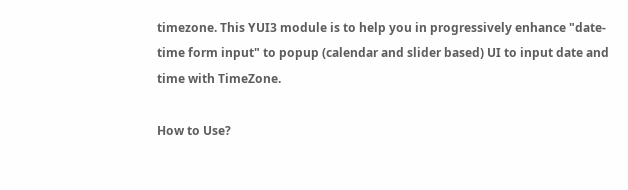timezone. This YUI3 module is to help you in progressively enhance "date-time form input" to popup (calendar and slider based) UI to input date and time with TimeZone.

How to Use?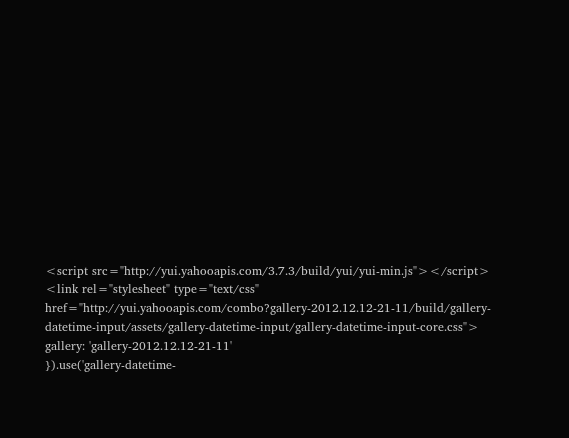<script src="http://yui.yahooapis.com/3.7.3/build/yui/yui-min.js"></script>
<link rel="stylesheet" type="text/css" href="http://yui.yahooapis.com/combo?gallery-2012.12.12-21-11/build/gallery-datetime-input/assets/gallery-datetime-input/gallery-datetime-input-core.css">
gallery: 'gallery-2012.12.12-21-11'
}).use('gallery-datetime-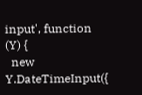input', function (Y) {
  new Y.DateTimeInput({